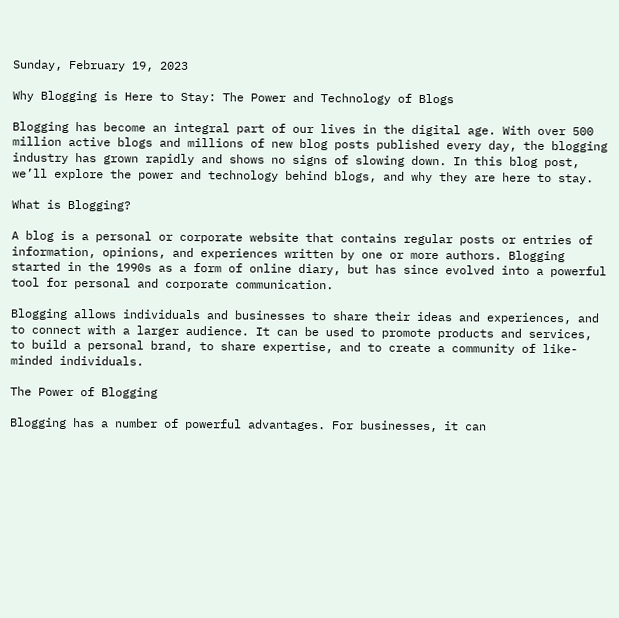Sunday, February 19, 2023

Why Blogging is Here to Stay: The Power and Technology of Blogs

Blogging has become an integral part of our lives in the digital age. With over 500 million active blogs and millions of new blog posts published every day, the blogging industry has grown rapidly and shows no signs of slowing down. In this blog post, we’ll explore the power and technology behind blogs, and why they are here to stay.

What is Blogging?

A blog is a personal or corporate website that contains regular posts or entries of information, opinions, and experiences written by one or more authors. Blogging started in the 1990s as a form of online diary, but has since evolved into a powerful tool for personal and corporate communication.

Blogging allows individuals and businesses to share their ideas and experiences, and to connect with a larger audience. It can be used to promote products and services, to build a personal brand, to share expertise, and to create a community of like-minded individuals.

The Power of Blogging

Blogging has a number of powerful advantages. For businesses, it can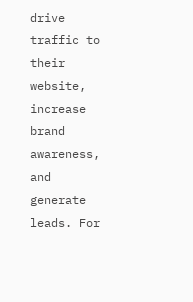drive traffic to their website, increase brand awareness, and generate leads. For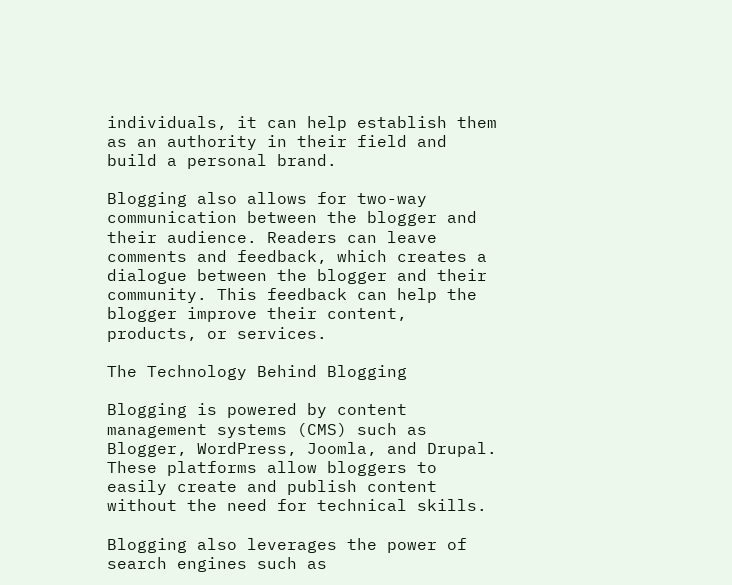individuals, it can help establish them as an authority in their field and build a personal brand.

Blogging also allows for two-way communication between the blogger and their audience. Readers can leave comments and feedback, which creates a dialogue between the blogger and their community. This feedback can help the blogger improve their content, products, or services.

The Technology Behind Blogging

Blogging is powered by content management systems (CMS) such as Blogger, WordPress, Joomla, and Drupal. These platforms allow bloggers to easily create and publish content without the need for technical skills.

Blogging also leverages the power of search engines such as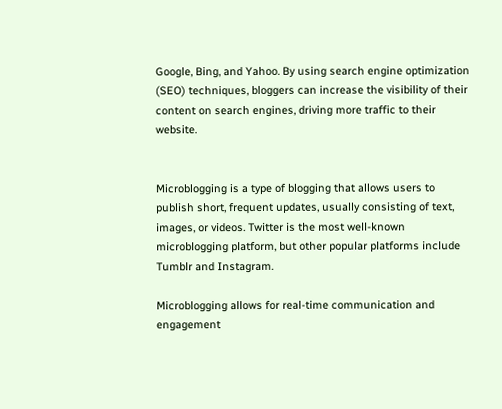Google, Bing, and Yahoo. By using search engine optimization (SEO) techniques, bloggers can increase the visibility of their content on search engines, driving more traffic to their website.


Microblogging is a type of blogging that allows users to publish short, frequent updates, usually consisting of text, images, or videos. Twitter is the most well-known microblogging platform, but other popular platforms include Tumblr and Instagram.

Microblogging allows for real-time communication and engagement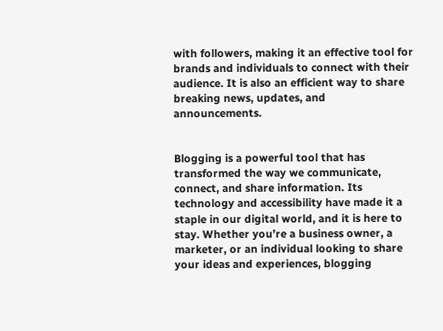with followers, making it an effective tool for brands and individuals to connect with their audience. It is also an efficient way to share breaking news, updates, and announcements.


Blogging is a powerful tool that has transformed the way we communicate, connect, and share information. Its technology and accessibility have made it a staple in our digital world, and it is here to stay. Whether you’re a business owner, a marketer, or an individual looking to share your ideas and experiences, blogging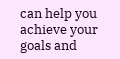can help you achieve your goals and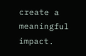create a meaningful impact.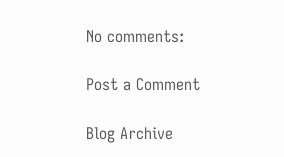No comments:

Post a Comment

Blog Archive